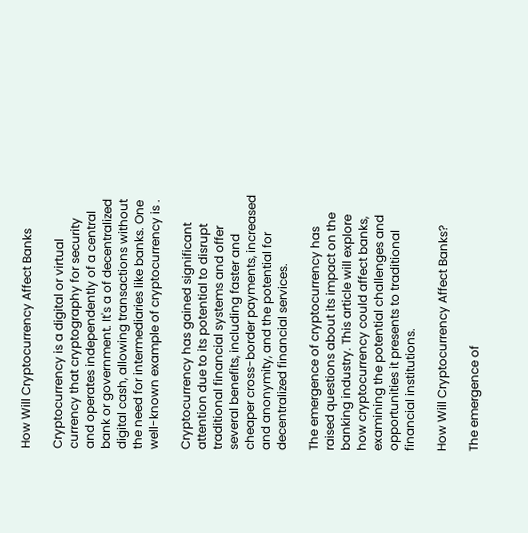How Will Cryptocurrency Affect Banks

Cryptocurrency is a digital or virtual currency that cryptography for security and operates independently of a central bank or government. It's a of decentralized digital cash, allowing transactions without the need for intermediaries like banks. One well-known example of cryptocurrency is .

Cryptocurrency has gained significant attention due to its potential to disrupt traditional financial systems and offer several benefits, including faster and cheaper cross-border payments, increased and anonymity, and the potential for decentralized financial services.

The emergence of cryptocurrency has raised questions about its impact on the banking industry. This article will explore how cryptocurrency could affect banks, examining the potential challenges and opportunities it presents to traditional financial institutions.

How Will Cryptocurrency Affect Banks?

The emergence of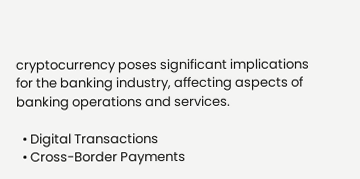cryptocurrency poses significant implications for the banking industry, affecting aspects of banking operations and services.

  • Digital Transactions
  • Cross-Border Payments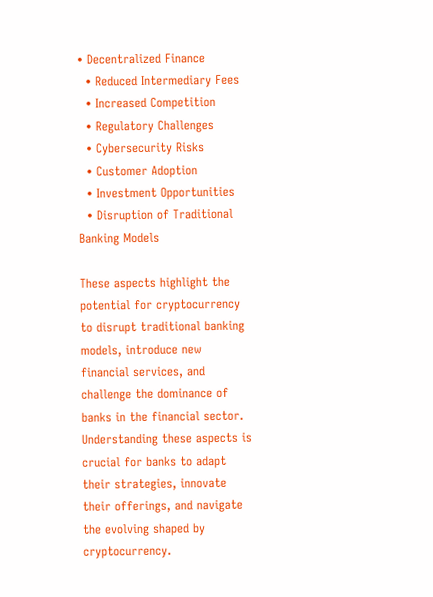• Decentralized Finance
  • Reduced Intermediary Fees
  • Increased Competition
  • Regulatory Challenges
  • Cybersecurity Risks
  • Customer Adoption
  • Investment Opportunities
  • Disruption of Traditional Banking Models

These aspects highlight the potential for cryptocurrency to disrupt traditional banking models, introduce new financial services, and challenge the dominance of banks in the financial sector. Understanding these aspects is crucial for banks to adapt their strategies, innovate their offerings, and navigate the evolving shaped by cryptocurrency.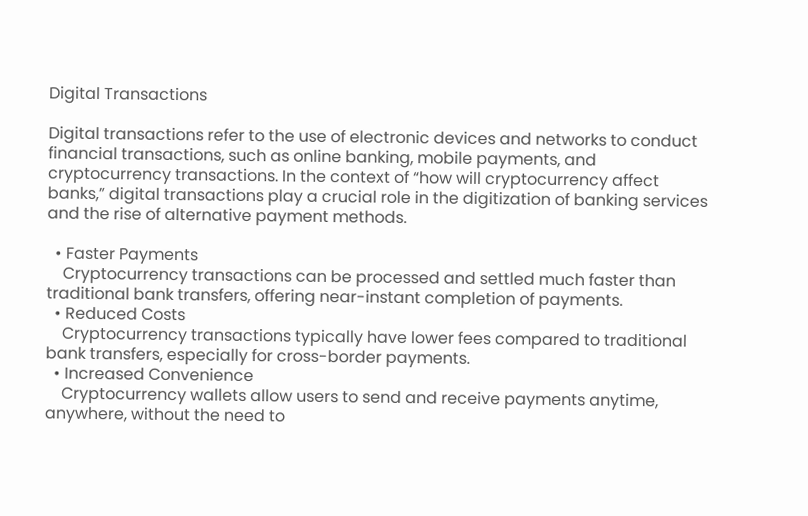Digital Transactions

Digital transactions refer to the use of electronic devices and networks to conduct financial transactions, such as online banking, mobile payments, and cryptocurrency transactions. In the context of “how will cryptocurrency affect banks,” digital transactions play a crucial role in the digitization of banking services and the rise of alternative payment methods.

  • Faster Payments
    Cryptocurrency transactions can be processed and settled much faster than traditional bank transfers, offering near-instant completion of payments.
  • Reduced Costs
    Cryptocurrency transactions typically have lower fees compared to traditional bank transfers, especially for cross-border payments.
  • Increased Convenience
    Cryptocurrency wallets allow users to send and receive payments anytime, anywhere, without the need to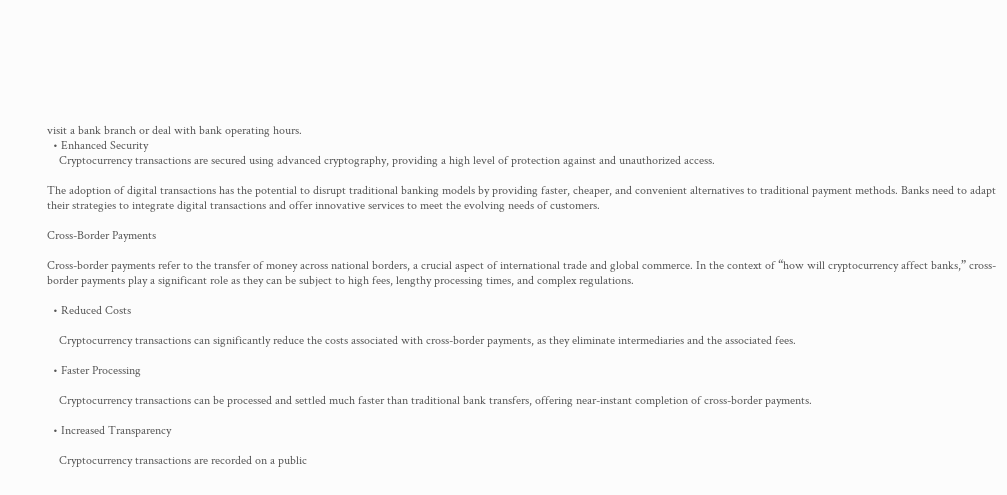visit a bank branch or deal with bank operating hours.
  • Enhanced Security
    Cryptocurrency transactions are secured using advanced cryptography, providing a high level of protection against and unauthorized access.

The adoption of digital transactions has the potential to disrupt traditional banking models by providing faster, cheaper, and convenient alternatives to traditional payment methods. Banks need to adapt their strategies to integrate digital transactions and offer innovative services to meet the evolving needs of customers.

Cross-Border Payments

Cross-border payments refer to the transfer of money across national borders, a crucial aspect of international trade and global commerce. In the context of “how will cryptocurrency affect banks,” cross-border payments play a significant role as they can be subject to high fees, lengthy processing times, and complex regulations.

  • Reduced Costs

    Cryptocurrency transactions can significantly reduce the costs associated with cross-border payments, as they eliminate intermediaries and the associated fees.

  • Faster Processing

    Cryptocurrency transactions can be processed and settled much faster than traditional bank transfers, offering near-instant completion of cross-border payments.

  • Increased Transparency

    Cryptocurrency transactions are recorded on a public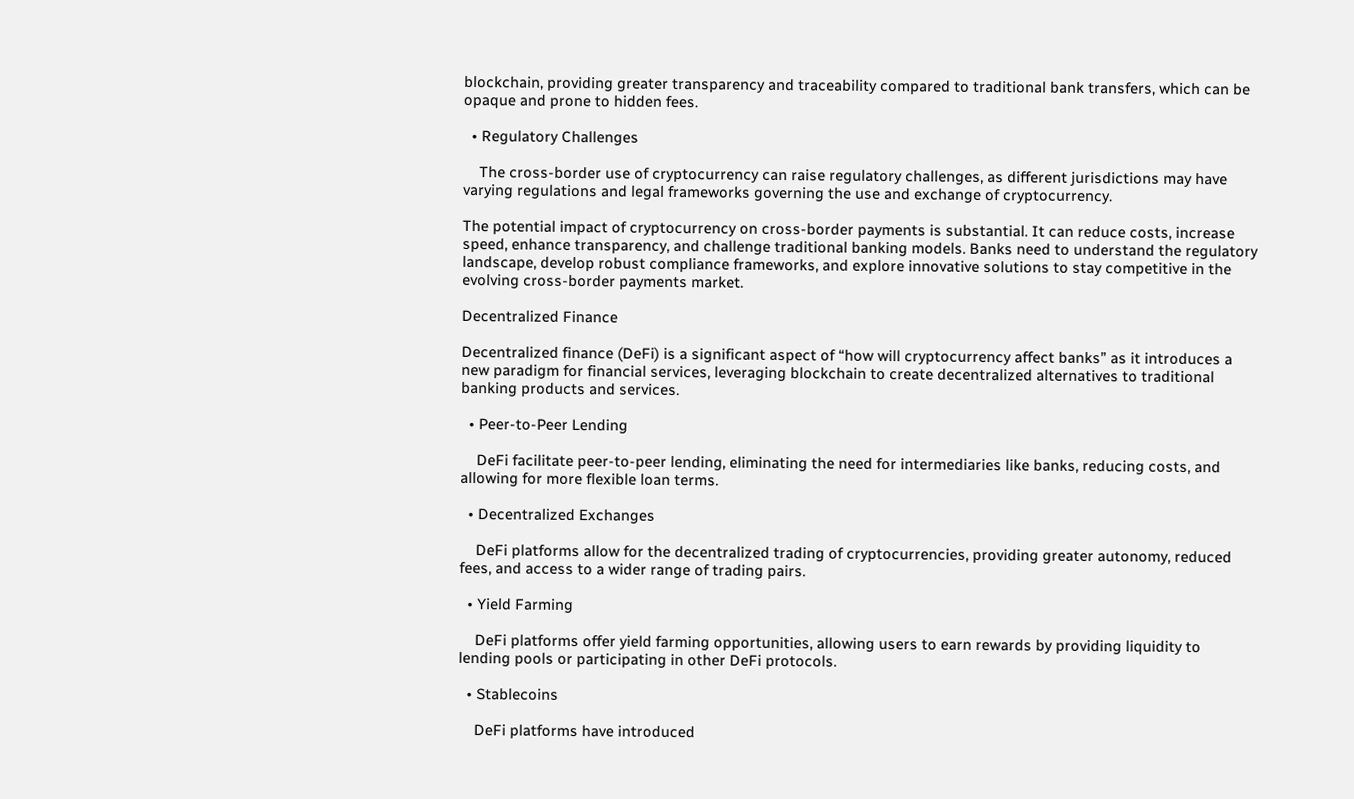blockchain, providing greater transparency and traceability compared to traditional bank transfers, which can be opaque and prone to hidden fees.

  • Regulatory Challenges

    The cross-border use of cryptocurrency can raise regulatory challenges, as different jurisdictions may have varying regulations and legal frameworks governing the use and exchange of cryptocurrency.

The potential impact of cryptocurrency on cross-border payments is substantial. It can reduce costs, increase speed, enhance transparency, and challenge traditional banking models. Banks need to understand the regulatory landscape, develop robust compliance frameworks, and explore innovative solutions to stay competitive in the evolving cross-border payments market.

Decentralized Finance

Decentralized finance (DeFi) is a significant aspect of “how will cryptocurrency affect banks” as it introduces a new paradigm for financial services, leveraging blockchain to create decentralized alternatives to traditional banking products and services.

  • Peer-to-Peer Lending

    DeFi facilitate peer-to-peer lending, eliminating the need for intermediaries like banks, reducing costs, and allowing for more flexible loan terms.

  • Decentralized Exchanges

    DeFi platforms allow for the decentralized trading of cryptocurrencies, providing greater autonomy, reduced fees, and access to a wider range of trading pairs.

  • Yield Farming

    DeFi platforms offer yield farming opportunities, allowing users to earn rewards by providing liquidity to lending pools or participating in other DeFi protocols.

  • Stablecoins

    DeFi platforms have introduced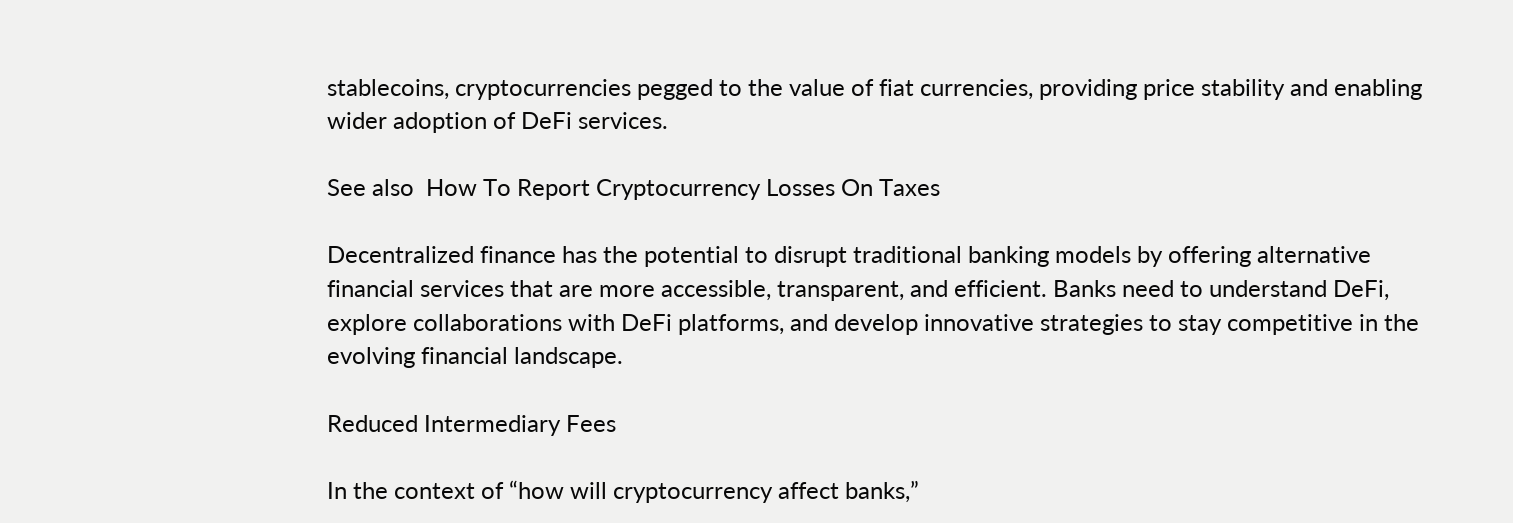stablecoins, cryptocurrencies pegged to the value of fiat currencies, providing price stability and enabling wider adoption of DeFi services.

See also  How To Report Cryptocurrency Losses On Taxes

Decentralized finance has the potential to disrupt traditional banking models by offering alternative financial services that are more accessible, transparent, and efficient. Banks need to understand DeFi, explore collaborations with DeFi platforms, and develop innovative strategies to stay competitive in the evolving financial landscape.

Reduced Intermediary Fees

In the context of “how will cryptocurrency affect banks,”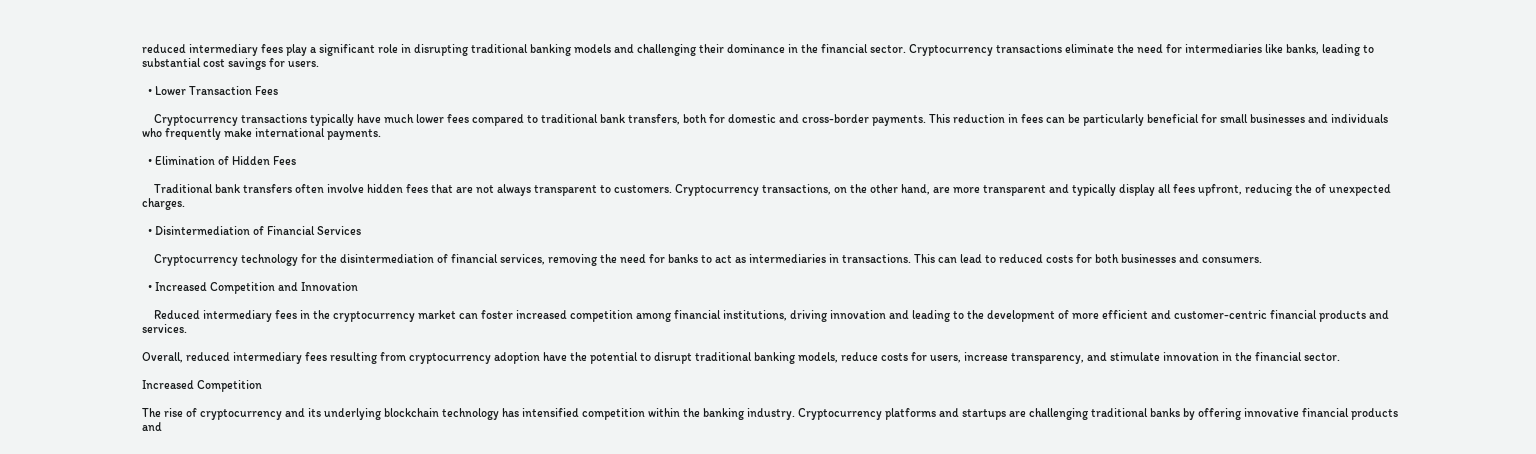reduced intermediary fees play a significant role in disrupting traditional banking models and challenging their dominance in the financial sector. Cryptocurrency transactions eliminate the need for intermediaries like banks, leading to substantial cost savings for users.

  • Lower Transaction Fees

    Cryptocurrency transactions typically have much lower fees compared to traditional bank transfers, both for domestic and cross-border payments. This reduction in fees can be particularly beneficial for small businesses and individuals who frequently make international payments.

  • Elimination of Hidden Fees

    Traditional bank transfers often involve hidden fees that are not always transparent to customers. Cryptocurrency transactions, on the other hand, are more transparent and typically display all fees upfront, reducing the of unexpected charges.

  • Disintermediation of Financial Services

    Cryptocurrency technology for the disintermediation of financial services, removing the need for banks to act as intermediaries in transactions. This can lead to reduced costs for both businesses and consumers.

  • Increased Competition and Innovation

    Reduced intermediary fees in the cryptocurrency market can foster increased competition among financial institutions, driving innovation and leading to the development of more efficient and customer-centric financial products and services.

Overall, reduced intermediary fees resulting from cryptocurrency adoption have the potential to disrupt traditional banking models, reduce costs for users, increase transparency, and stimulate innovation in the financial sector.

Increased Competition

The rise of cryptocurrency and its underlying blockchain technology has intensified competition within the banking industry. Cryptocurrency platforms and startups are challenging traditional banks by offering innovative financial products and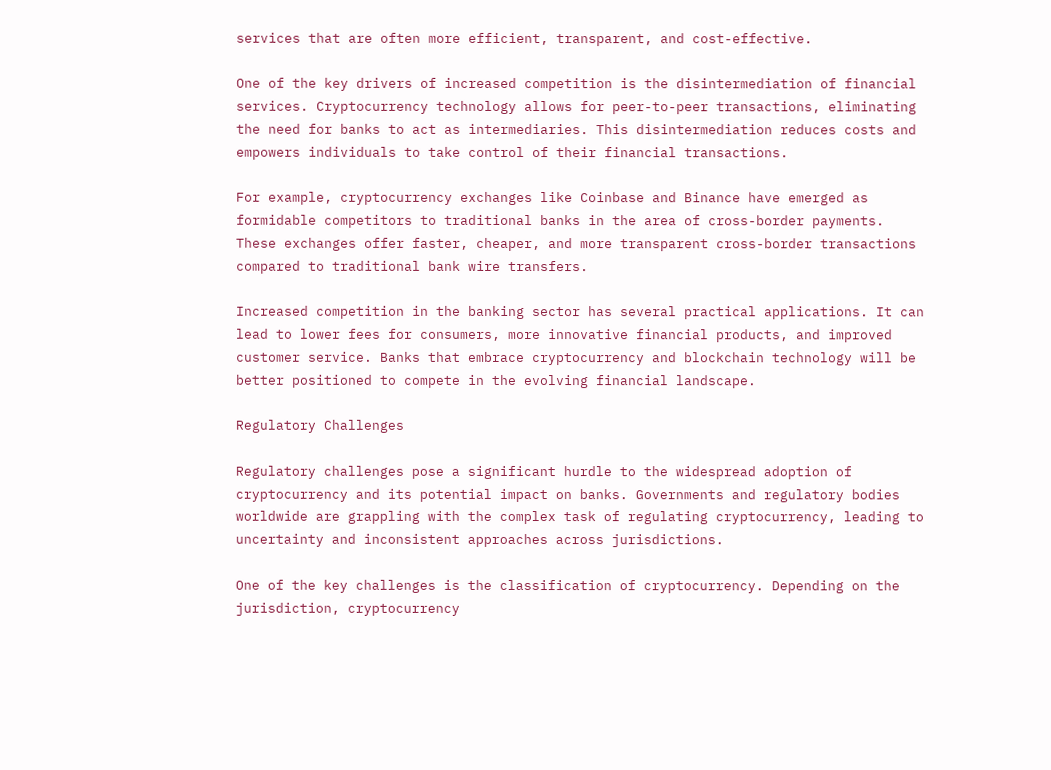services that are often more efficient, transparent, and cost-effective.

One of the key drivers of increased competition is the disintermediation of financial services. Cryptocurrency technology allows for peer-to-peer transactions, eliminating the need for banks to act as intermediaries. This disintermediation reduces costs and empowers individuals to take control of their financial transactions.

For example, cryptocurrency exchanges like Coinbase and Binance have emerged as formidable competitors to traditional banks in the area of cross-border payments. These exchanges offer faster, cheaper, and more transparent cross-border transactions compared to traditional bank wire transfers.

Increased competition in the banking sector has several practical applications. It can lead to lower fees for consumers, more innovative financial products, and improved customer service. Banks that embrace cryptocurrency and blockchain technology will be better positioned to compete in the evolving financial landscape.

Regulatory Challenges

Regulatory challenges pose a significant hurdle to the widespread adoption of cryptocurrency and its potential impact on banks. Governments and regulatory bodies worldwide are grappling with the complex task of regulating cryptocurrency, leading to uncertainty and inconsistent approaches across jurisdictions.

One of the key challenges is the classification of cryptocurrency. Depending on the jurisdiction, cryptocurrency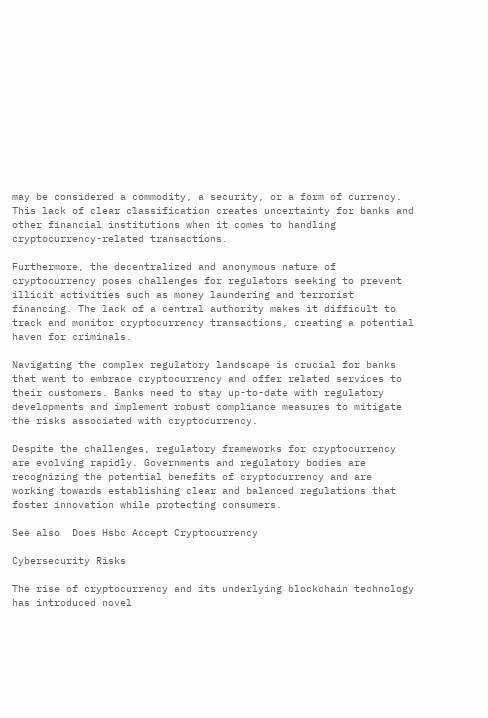may be considered a commodity, a security, or a form of currency. This lack of clear classification creates uncertainty for banks and other financial institutions when it comes to handling cryptocurrency-related transactions.

Furthermore, the decentralized and anonymous nature of cryptocurrency poses challenges for regulators seeking to prevent illicit activities such as money laundering and terrorist financing. The lack of a central authority makes it difficult to track and monitor cryptocurrency transactions, creating a potential haven for criminals.

Navigating the complex regulatory landscape is crucial for banks that want to embrace cryptocurrency and offer related services to their customers. Banks need to stay up-to-date with regulatory developments and implement robust compliance measures to mitigate the risks associated with cryptocurrency.

Despite the challenges, regulatory frameworks for cryptocurrency are evolving rapidly. Governments and regulatory bodies are recognizing the potential benefits of cryptocurrency and are working towards establishing clear and balanced regulations that foster innovation while protecting consumers.

See also  Does Hsbc Accept Cryptocurrency

Cybersecurity Risks

The rise of cryptocurrency and its underlying blockchain technology has introduced novel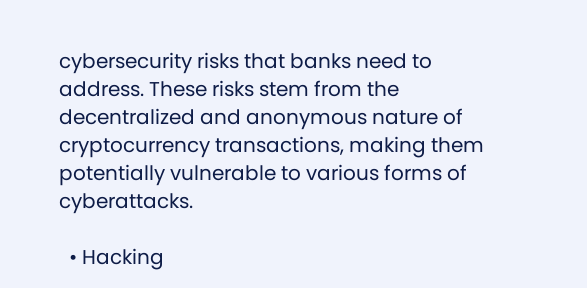cybersecurity risks that banks need to address. These risks stem from the decentralized and anonymous nature of cryptocurrency transactions, making them potentially vulnerable to various forms of cyberattacks.

  • Hacking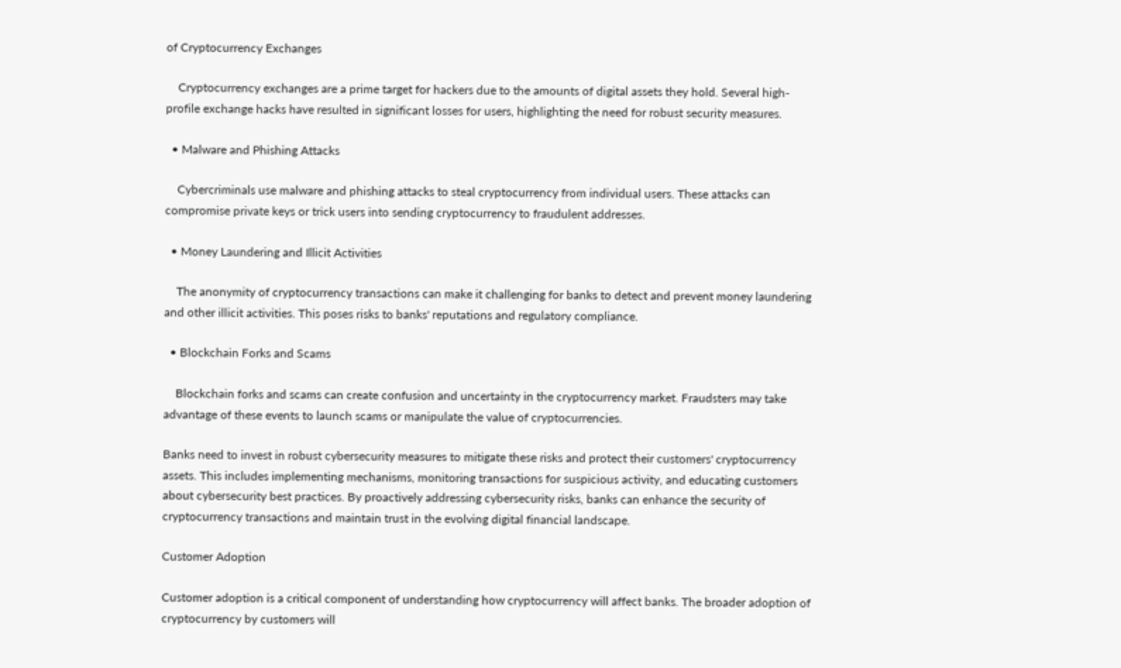of Cryptocurrency Exchanges

    Cryptocurrency exchanges are a prime target for hackers due to the amounts of digital assets they hold. Several high-profile exchange hacks have resulted in significant losses for users, highlighting the need for robust security measures.

  • Malware and Phishing Attacks

    Cybercriminals use malware and phishing attacks to steal cryptocurrency from individual users. These attacks can compromise private keys or trick users into sending cryptocurrency to fraudulent addresses.

  • Money Laundering and Illicit Activities

    The anonymity of cryptocurrency transactions can make it challenging for banks to detect and prevent money laundering and other illicit activities. This poses risks to banks' reputations and regulatory compliance.

  • Blockchain Forks and Scams

    Blockchain forks and scams can create confusion and uncertainty in the cryptocurrency market. Fraudsters may take advantage of these events to launch scams or manipulate the value of cryptocurrencies.

Banks need to invest in robust cybersecurity measures to mitigate these risks and protect their customers' cryptocurrency assets. This includes implementing mechanisms, monitoring transactions for suspicious activity, and educating customers about cybersecurity best practices. By proactively addressing cybersecurity risks, banks can enhance the security of cryptocurrency transactions and maintain trust in the evolving digital financial landscape.

Customer Adoption

Customer adoption is a critical component of understanding how cryptocurrency will affect banks. The broader adoption of cryptocurrency by customers will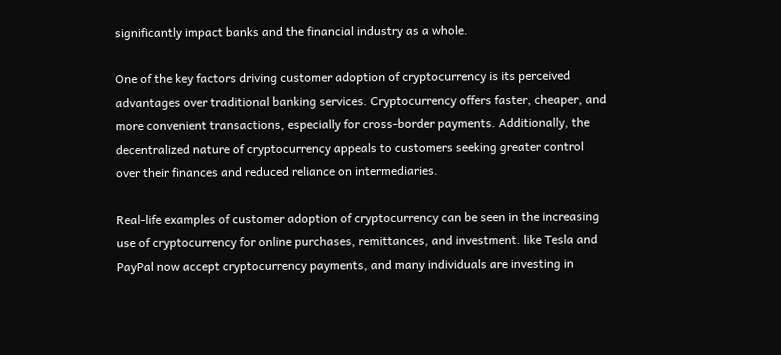significantly impact banks and the financial industry as a whole.

One of the key factors driving customer adoption of cryptocurrency is its perceived advantages over traditional banking services. Cryptocurrency offers faster, cheaper, and more convenient transactions, especially for cross-border payments. Additionally, the decentralized nature of cryptocurrency appeals to customers seeking greater control over their finances and reduced reliance on intermediaries.

Real-life examples of customer adoption of cryptocurrency can be seen in the increasing use of cryptocurrency for online purchases, remittances, and investment. like Tesla and PayPal now accept cryptocurrency payments, and many individuals are investing in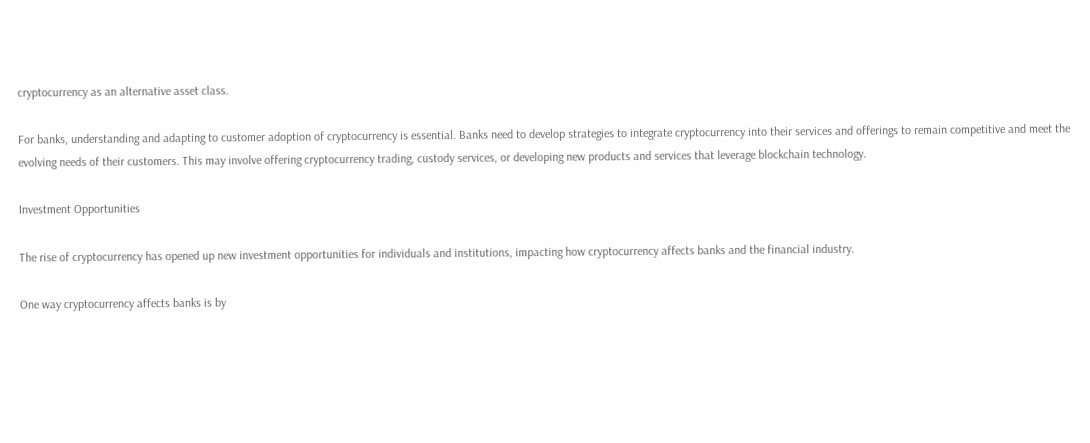cryptocurrency as an alternative asset class.

For banks, understanding and adapting to customer adoption of cryptocurrency is essential. Banks need to develop strategies to integrate cryptocurrency into their services and offerings to remain competitive and meet the evolving needs of their customers. This may involve offering cryptocurrency trading, custody services, or developing new products and services that leverage blockchain technology.

Investment Opportunities

The rise of cryptocurrency has opened up new investment opportunities for individuals and institutions, impacting how cryptocurrency affects banks and the financial industry.

One way cryptocurrency affects banks is by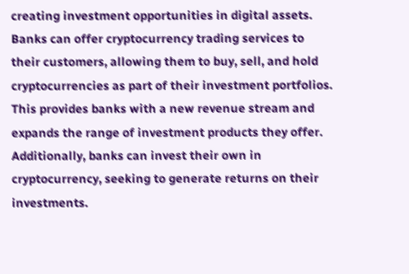creating investment opportunities in digital assets. Banks can offer cryptocurrency trading services to their customers, allowing them to buy, sell, and hold cryptocurrencies as part of their investment portfolios. This provides banks with a new revenue stream and expands the range of investment products they offer. Additionally, banks can invest their own in cryptocurrency, seeking to generate returns on their investments.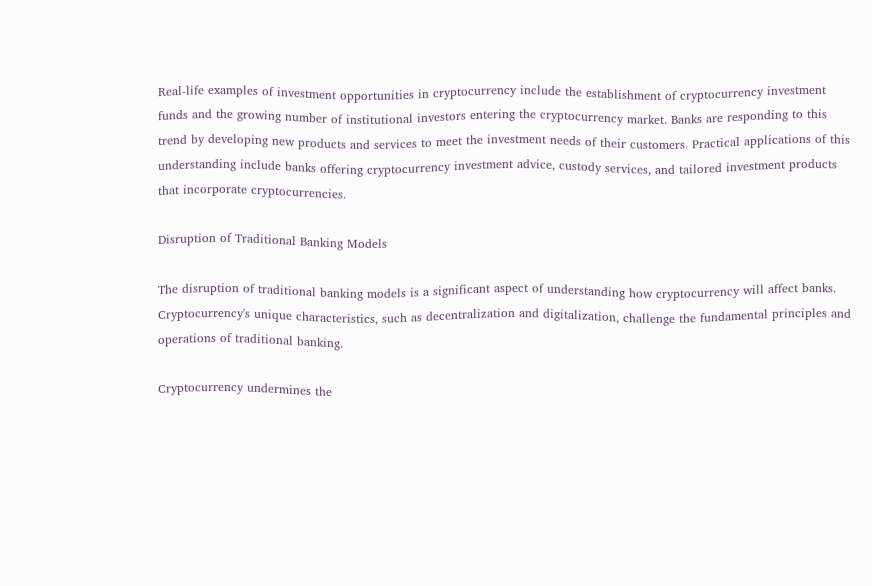Real-life examples of investment opportunities in cryptocurrency include the establishment of cryptocurrency investment funds and the growing number of institutional investors entering the cryptocurrency market. Banks are responding to this trend by developing new products and services to meet the investment needs of their customers. Practical applications of this understanding include banks offering cryptocurrency investment advice, custody services, and tailored investment products that incorporate cryptocurrencies.

Disruption of Traditional Banking Models

The disruption of traditional banking models is a significant aspect of understanding how cryptocurrency will affect banks. Cryptocurrency's unique characteristics, such as decentralization and digitalization, challenge the fundamental principles and operations of traditional banking.

Cryptocurrency undermines the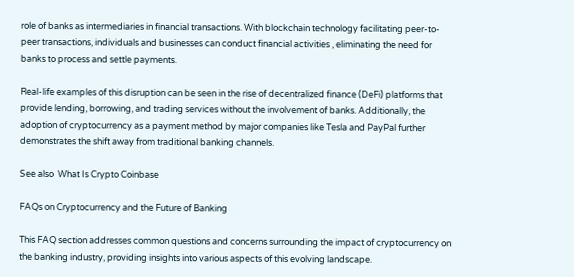role of banks as intermediaries in financial transactions. With blockchain technology facilitating peer-to-peer transactions, individuals and businesses can conduct financial activities , eliminating the need for banks to process and settle payments.

Real-life examples of this disruption can be seen in the rise of decentralized finance (DeFi) platforms that provide lending, borrowing, and trading services without the involvement of banks. Additionally, the adoption of cryptocurrency as a payment method by major companies like Tesla and PayPal further demonstrates the shift away from traditional banking channels.

See also  What Is Crypto Coinbase

FAQs on Cryptocurrency and the Future of Banking

This FAQ section addresses common questions and concerns surrounding the impact of cryptocurrency on the banking industry, providing insights into various aspects of this evolving landscape.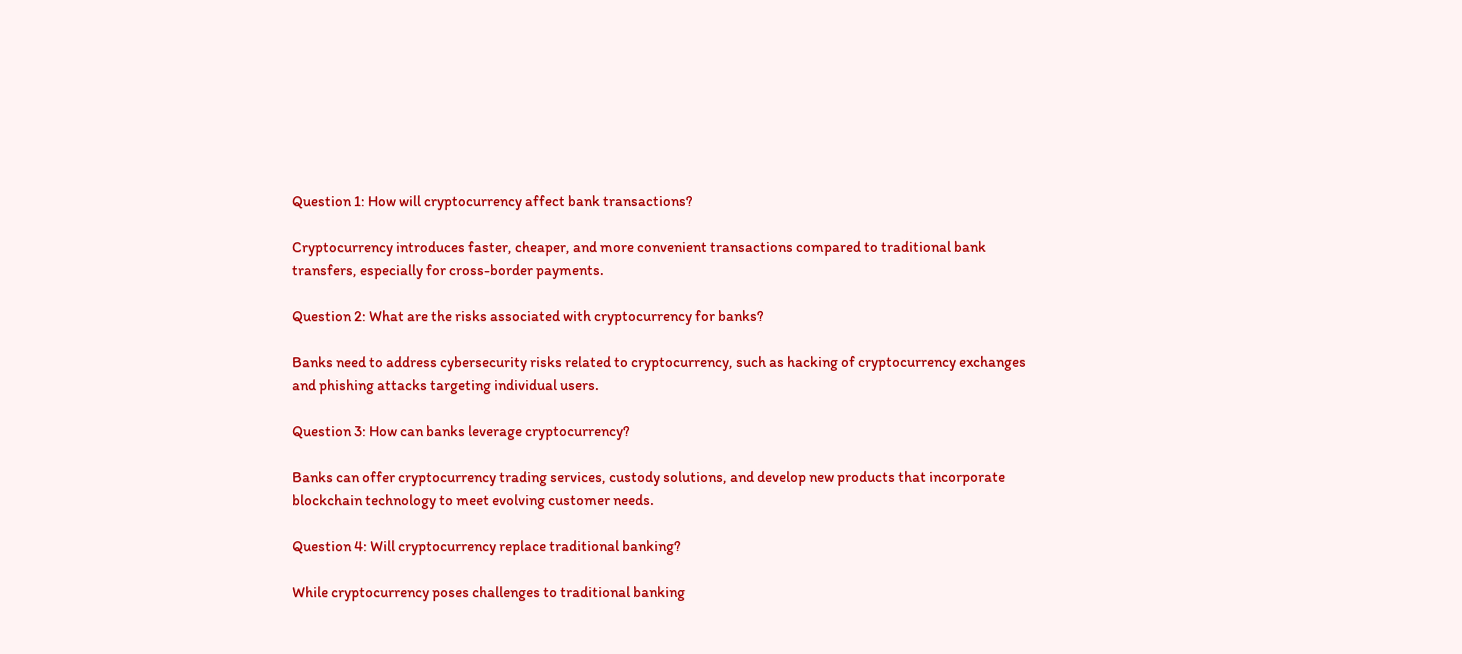Question 1: How will cryptocurrency affect bank transactions?

Cryptocurrency introduces faster, cheaper, and more convenient transactions compared to traditional bank transfers, especially for cross-border payments.

Question 2: What are the risks associated with cryptocurrency for banks?

Banks need to address cybersecurity risks related to cryptocurrency, such as hacking of cryptocurrency exchanges and phishing attacks targeting individual users.

Question 3: How can banks leverage cryptocurrency?

Banks can offer cryptocurrency trading services, custody solutions, and develop new products that incorporate blockchain technology to meet evolving customer needs.

Question 4: Will cryptocurrency replace traditional banking?

While cryptocurrency poses challenges to traditional banking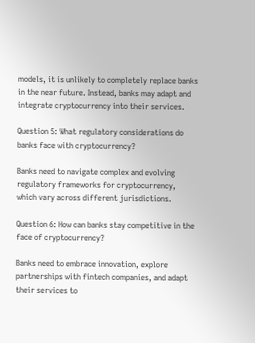models, it is unlikely to completely replace banks in the near future. Instead, banks may adapt and integrate cryptocurrency into their services.

Question 5: What regulatory considerations do banks face with cryptocurrency?

Banks need to navigate complex and evolving regulatory frameworks for cryptocurrency, which vary across different jurisdictions.

Question 6: How can banks stay competitive in the face of cryptocurrency?

Banks need to embrace innovation, explore partnerships with fintech companies, and adapt their services to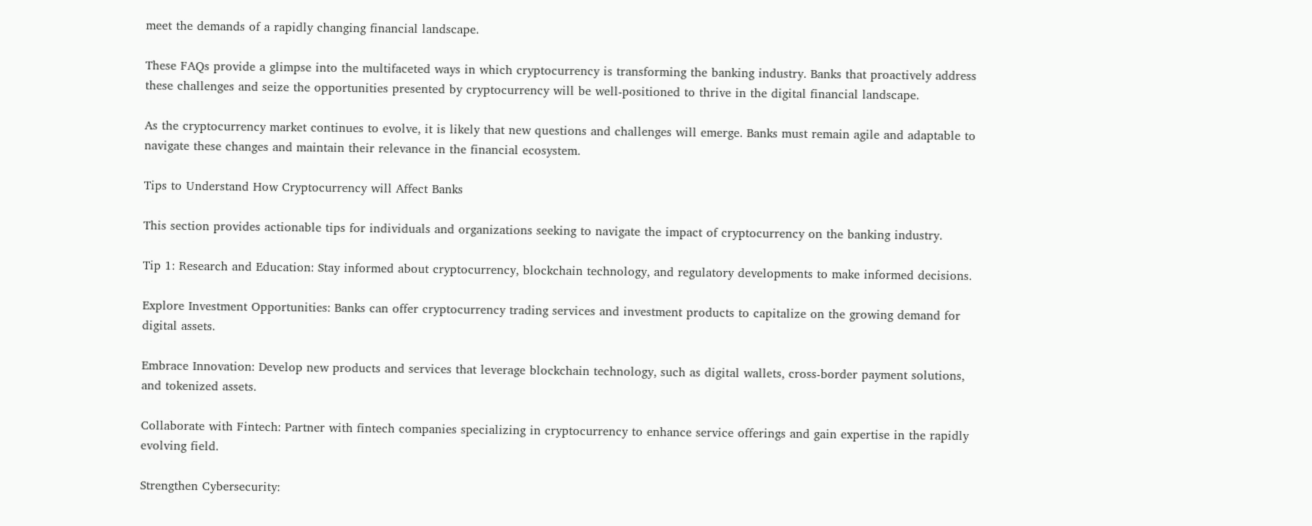meet the demands of a rapidly changing financial landscape.

These FAQs provide a glimpse into the multifaceted ways in which cryptocurrency is transforming the banking industry. Banks that proactively address these challenges and seize the opportunities presented by cryptocurrency will be well-positioned to thrive in the digital financial landscape.

As the cryptocurrency market continues to evolve, it is likely that new questions and challenges will emerge. Banks must remain agile and adaptable to navigate these changes and maintain their relevance in the financial ecosystem.

Tips to Understand How Cryptocurrency will Affect Banks

This section provides actionable tips for individuals and organizations seeking to navigate the impact of cryptocurrency on the banking industry.

Tip 1: Research and Education: Stay informed about cryptocurrency, blockchain technology, and regulatory developments to make informed decisions.

Explore Investment Opportunities: Banks can offer cryptocurrency trading services and investment products to capitalize on the growing demand for digital assets.

Embrace Innovation: Develop new products and services that leverage blockchain technology, such as digital wallets, cross-border payment solutions, and tokenized assets.

Collaborate with Fintech: Partner with fintech companies specializing in cryptocurrency to enhance service offerings and gain expertise in the rapidly evolving field.

Strengthen Cybersecurity: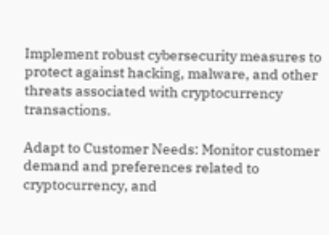Implement robust cybersecurity measures to protect against hacking, malware, and other threats associated with cryptocurrency transactions.

Adapt to Customer Needs: Monitor customer demand and preferences related to cryptocurrency, and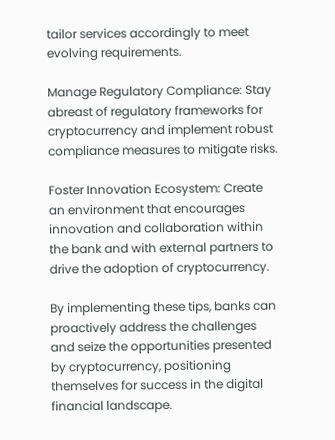tailor services accordingly to meet evolving requirements.

Manage Regulatory Compliance: Stay abreast of regulatory frameworks for cryptocurrency and implement robust compliance measures to mitigate risks.

Foster Innovation Ecosystem: Create an environment that encourages innovation and collaboration within the bank and with external partners to drive the adoption of cryptocurrency.

By implementing these tips, banks can proactively address the challenges and seize the opportunities presented by cryptocurrency, positioning themselves for success in the digital financial landscape.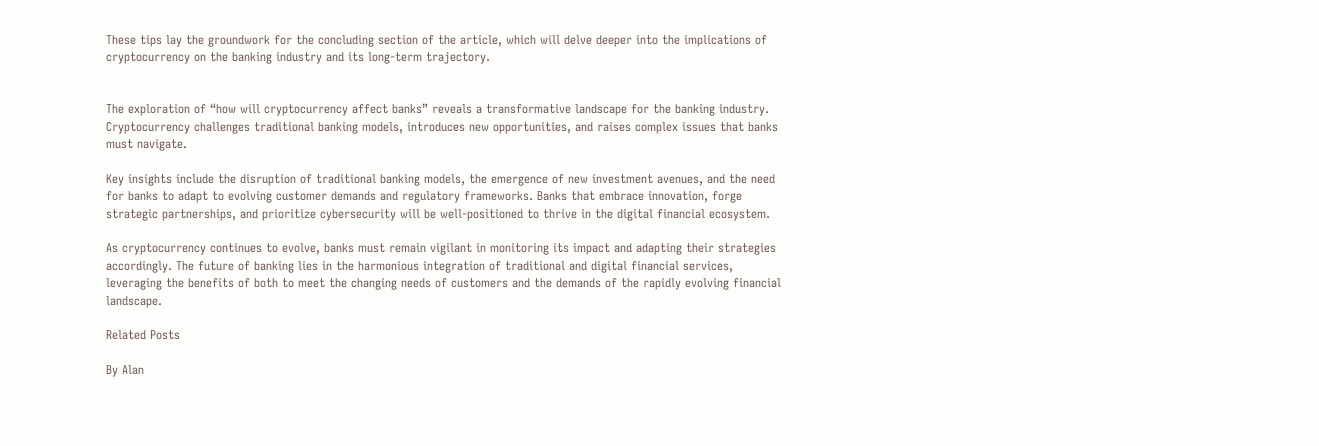These tips lay the groundwork for the concluding section of the article, which will delve deeper into the implications of cryptocurrency on the banking industry and its long-term trajectory.


The exploration of “how will cryptocurrency affect banks” reveals a transformative landscape for the banking industry. Cryptocurrency challenges traditional banking models, introduces new opportunities, and raises complex issues that banks must navigate.

Key insights include the disruption of traditional banking models, the emergence of new investment avenues, and the need for banks to adapt to evolving customer demands and regulatory frameworks. Banks that embrace innovation, forge strategic partnerships, and prioritize cybersecurity will be well-positioned to thrive in the digital financial ecosystem.

As cryptocurrency continues to evolve, banks must remain vigilant in monitoring its impact and adapting their strategies accordingly. The future of banking lies in the harmonious integration of traditional and digital financial services, leveraging the benefits of both to meet the changing needs of customers and the demands of the rapidly evolving financial landscape.

Related Posts

By Alan